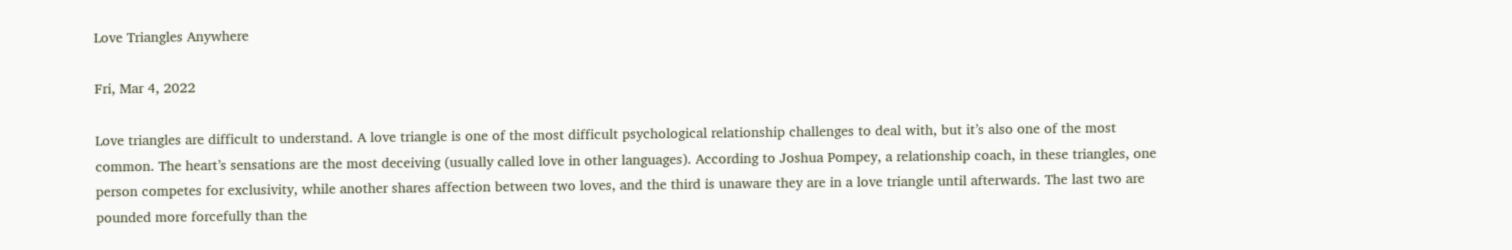Love Triangles Anywhere

Fri, Mar 4, 2022

Love triangles are difficult to understand. A love triangle is one of the most difficult psychological relationship challenges to deal with, but it’s also one of the most common. The heart’s sensations are the most deceiving (usually called love in other languages). According to Joshua Pompey, a relationship coach, in these triangles, one person competes for exclusivity, while another shares affection between two loves, and the third is unaware they are in a love triangle until afterwards. The last two are pounded more forcefully than the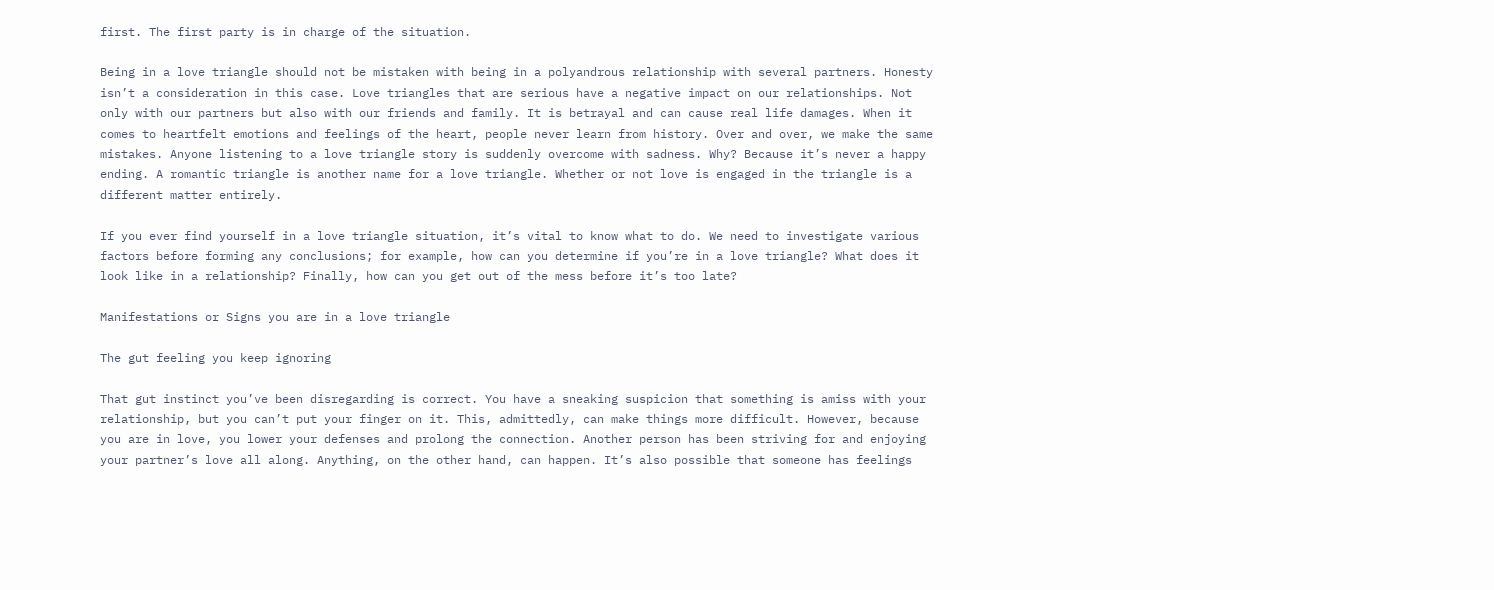first. The first party is in charge of the situation.

Being in a love triangle should not be mistaken with being in a polyandrous relationship with several partners. Honesty isn’t a consideration in this case. Love triangles that are serious have a negative impact on our relationships. Not only with our partners but also with our friends and family. It is betrayal and can cause real life damages. When it comes to heartfelt emotions and feelings of the heart, people never learn from history. Over and over, we make the same mistakes. Anyone listening to a love triangle story is suddenly overcome with sadness. Why? Because it’s never a happy ending. A romantic triangle is another name for a love triangle. Whether or not love is engaged in the triangle is a different matter entirely.

If you ever find yourself in a love triangle situation, it’s vital to know what to do. We need to investigate various factors before forming any conclusions; for example, how can you determine if you’re in a love triangle? What does it look like in a relationship? Finally, how can you get out of the mess before it’s too late?

Manifestations or Signs you are in a love triangle

The gut feeling you keep ignoring

That gut instinct you’ve been disregarding is correct. You have a sneaking suspicion that something is amiss with your relationship, but you can’t put your finger on it. This, admittedly, can make things more difficult. However, because you are in love, you lower your defenses and prolong the connection. Another person has been striving for and enjoying your partner’s love all along. Anything, on the other hand, can happen. It’s also possible that someone has feelings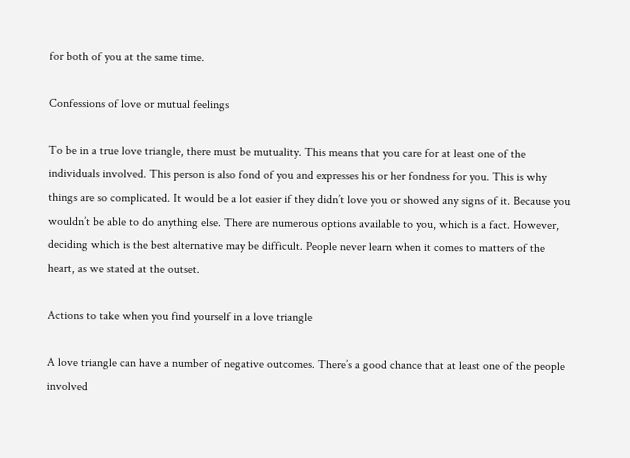for both of you at the same time.

Confessions of love or mutual feelings

To be in a true love triangle, there must be mutuality. This means that you care for at least one of the individuals involved. This person is also fond of you and expresses his or her fondness for you. This is why things are so complicated. It would be a lot easier if they didn’t love you or showed any signs of it. Because you wouldn’t be able to do anything else. There are numerous options available to you, which is a fact. However, deciding which is the best alternative may be difficult. People never learn when it comes to matters of the heart, as we stated at the outset.

Actions to take when you find yourself in a love triangle

A love triangle can have a number of negative outcomes. There’s a good chance that at least one of the people involved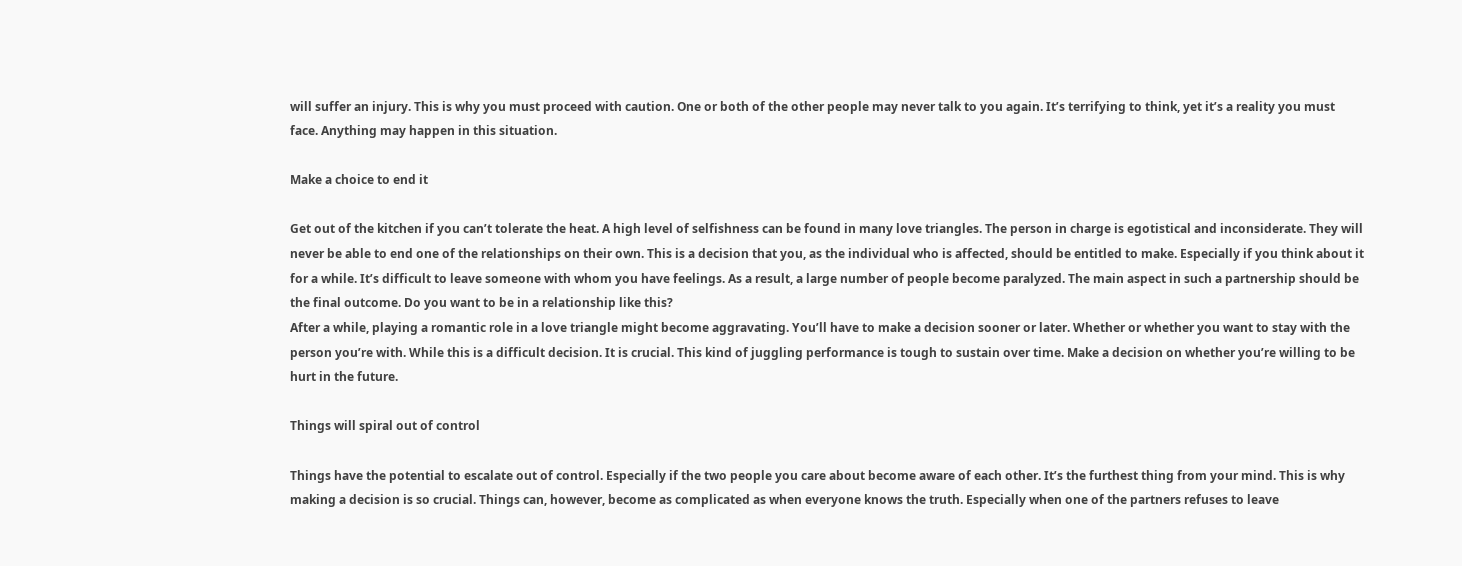will suffer an injury. This is why you must proceed with caution. One or both of the other people may never talk to you again. It’s terrifying to think, yet it’s a reality you must face. Anything may happen in this situation.

Make a choice to end it

Get out of the kitchen if you can’t tolerate the heat. A high level of selfishness can be found in many love triangles. The person in charge is egotistical and inconsiderate. They will never be able to end one of the relationships on their own. This is a decision that you, as the individual who is affected, should be entitled to make. Especially if you think about it for a while. It’s difficult to leave someone with whom you have feelings. As a result, a large number of people become paralyzed. The main aspect in such a partnership should be the final outcome. Do you want to be in a relationship like this?
After a while, playing a romantic role in a love triangle might become aggravating. You’ll have to make a decision sooner or later. Whether or whether you want to stay with the person you’re with. While this is a difficult decision. It is crucial. This kind of juggling performance is tough to sustain over time. Make a decision on whether you’re willing to be hurt in the future.

Things will spiral out of control

Things have the potential to escalate out of control. Especially if the two people you care about become aware of each other. It’s the furthest thing from your mind. This is why making a decision is so crucial. Things can, however, become as complicated as when everyone knows the truth. Especially when one of the partners refuses to leave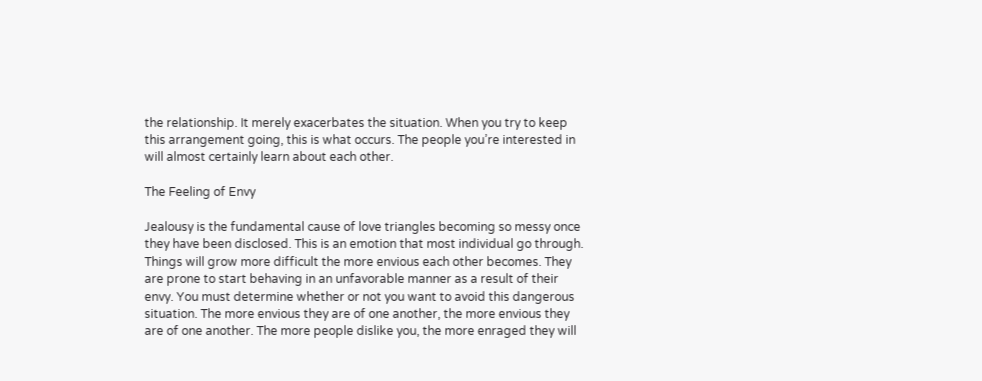the relationship. It merely exacerbates the situation. When you try to keep this arrangement going, this is what occurs. The people you’re interested in will almost certainly learn about each other.

The Feeling of Envy

Jealousy is the fundamental cause of love triangles becoming so messy once they have been disclosed. This is an emotion that most individual go through. Things will grow more difficult the more envious each other becomes. They are prone to start behaving in an unfavorable manner as a result of their envy. You must determine whether or not you want to avoid this dangerous situation. The more envious they are of one another, the more envious they are of one another. The more people dislike you, the more enraged they will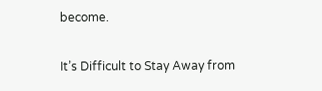become.

It’s Difficult to Stay Away from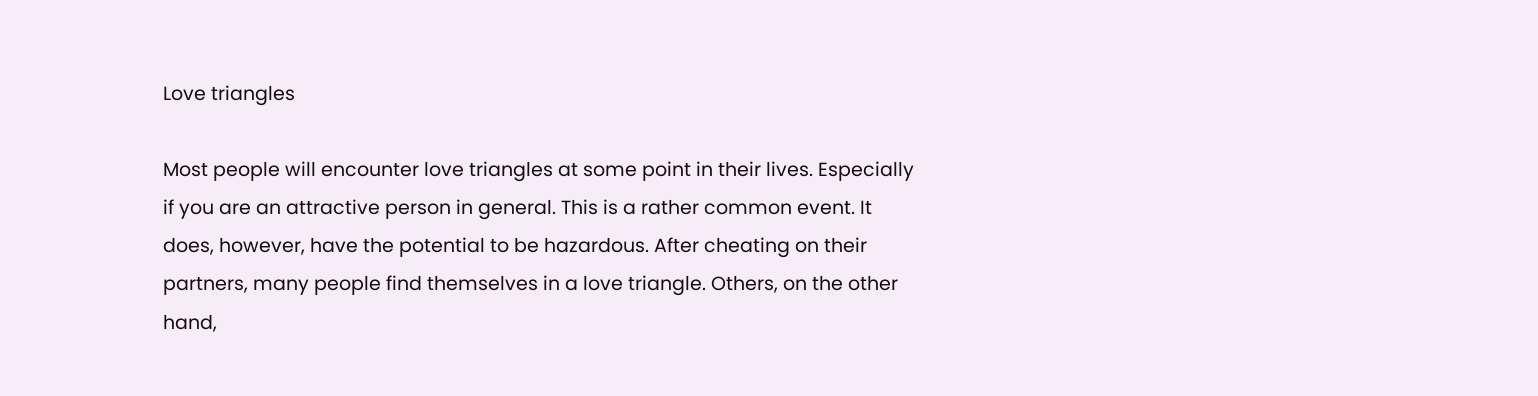Love triangles

Most people will encounter love triangles at some point in their lives. Especially if you are an attractive person in general. This is a rather common event. It does, however, have the potential to be hazardous. After cheating on their partners, many people find themselves in a love triangle. Others, on the other hand,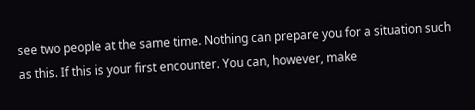see two people at the same time. Nothing can prepare you for a situation such as this. If this is your first encounter. You can, however, make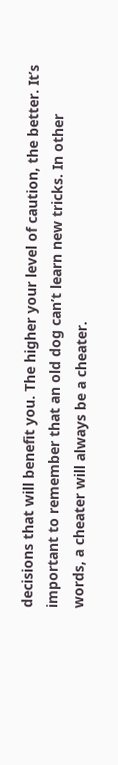decisions that will benefit you. The higher your level of caution, the better. It’s important to remember that an old dog can’t learn new tricks. In other words, a cheater will always be a cheater.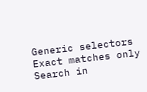Generic selectors
Exact matches only
Search in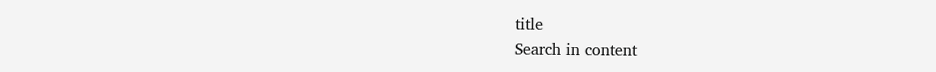title
Search in content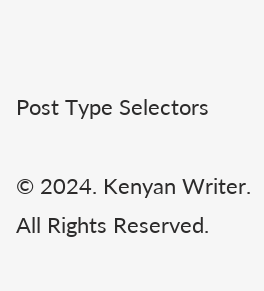Post Type Selectors

© 2024. Kenyan Writer. All Rights Reserved.